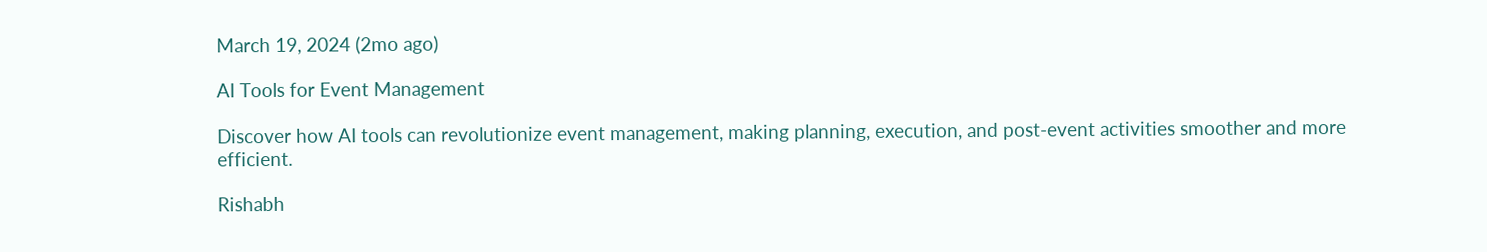March 19, 2024 (2mo ago)

AI Tools for Event Management

Discover how AI tools can revolutionize event management, making planning, execution, and post-event activities smoother and more efficient.

Rishabh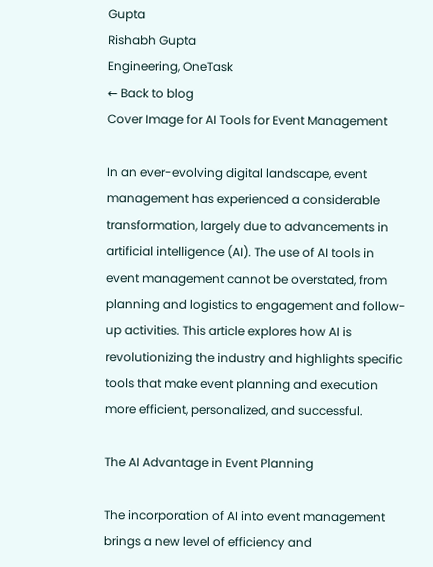Gupta
Rishabh Gupta
Engineering, OneTask
← Back to blog
Cover Image for AI Tools for Event Management

In an ever-evolving digital landscape, event management has experienced a considerable transformation, largely due to advancements in artificial intelligence (AI). The use of AI tools in event management cannot be overstated, from planning and logistics to engagement and follow-up activities. This article explores how AI is revolutionizing the industry and highlights specific tools that make event planning and execution more efficient, personalized, and successful.

The AI Advantage in Event Planning

The incorporation of AI into event management brings a new level of efficiency and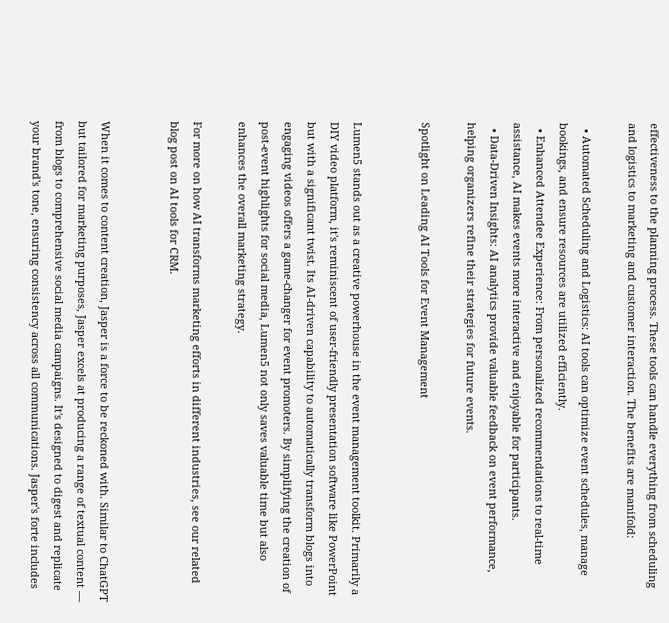effectiveness to the planning process. These tools can handle everything from scheduling and logistics to marketing and customer interaction. The benefits are manifold:

  • Automated Scheduling and Logistics: AI tools can optimize event schedules, manage bookings, and ensure resources are utilized efficiently.
  • Enhanced Attendee Experience: From personalized recommendations to real-time assistance, AI makes events more interactive and enjoyable for participants.
  • Data-Driven Insights: AI analytics provide valuable feedback on event performance, helping organizers refine their strategies for future events.

Spotlight on Leading AI Tools for Event Management


Lumen5 stands out as a creative powerhouse in the event management toolkit. Primarily a DIY video platform, it's reminiscent of user-friendly presentation software like PowerPoint but with a significant twist. Its AI-driven capability to automatically transform blogs into engaging videos offers a game-changer for event promoters. By simplifying the creation of post-event highlights for social media, Lumen5 not only saves valuable time but also enhances the overall marketing strategy.

For more on how AI transforms marketing efforts in different industries, see our related blog post on AI tools for CRM.


When it comes to content creation, Jasper is a force to be reckoned with. Similar to ChatGPT but tailored for marketing purposes, Jasper excels at producing a range of textual content — from blogs to comprehensive social media campaigns. It's designed to digest and replicate your brand's tone, ensuring consistency across all communications. Jasper's forte includes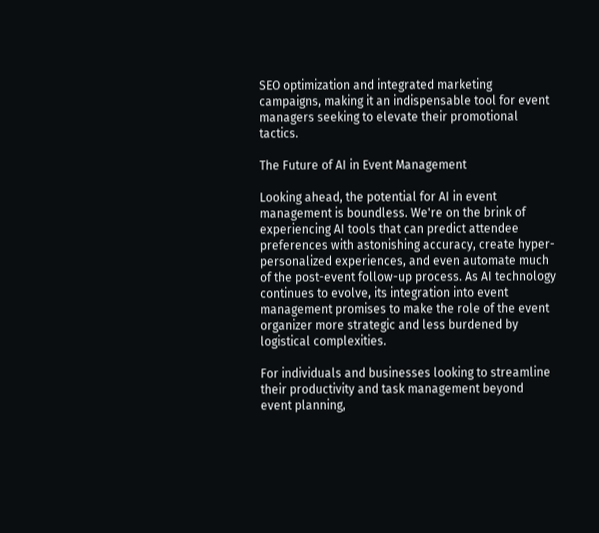SEO optimization and integrated marketing campaigns, making it an indispensable tool for event managers seeking to elevate their promotional tactics.

The Future of AI in Event Management

Looking ahead, the potential for AI in event management is boundless. We're on the brink of experiencing AI tools that can predict attendee preferences with astonishing accuracy, create hyper-personalized experiences, and even automate much of the post-event follow-up process. As AI technology continues to evolve, its integration into event management promises to make the role of the event organizer more strategic and less burdened by logistical complexities.

For individuals and businesses looking to streamline their productivity and task management beyond event planning,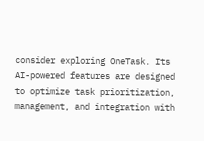consider exploring OneTask. Its AI-powered features are designed to optimize task prioritization, management, and integration with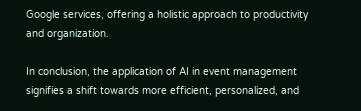Google services, offering a holistic approach to productivity and organization.

In conclusion, the application of AI in event management signifies a shift towards more efficient, personalized, and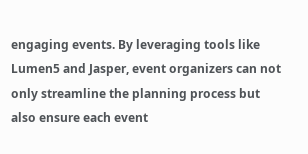engaging events. By leveraging tools like Lumen5 and Jasper, event organizers can not only streamline the planning process but also ensure each event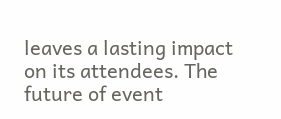leaves a lasting impact on its attendees. The future of event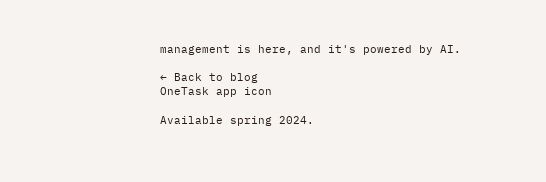management is here, and it's powered by AI.

← Back to blog
OneTask app icon

Available spring 2024.